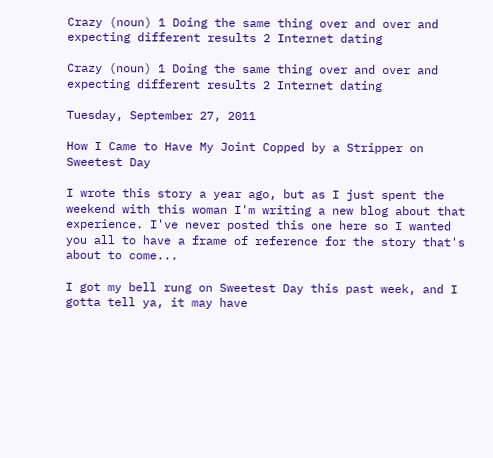Crazy (noun) 1 Doing the same thing over and over and expecting different results 2 Internet dating

Crazy (noun) 1 Doing the same thing over and over and expecting different results 2 Internet dating

Tuesday, September 27, 2011

How I Came to Have My Joint Copped by a Stripper on Sweetest Day

I wrote this story a year ago, but as I just spent the weekend with this woman I'm writing a new blog about that experience. I've never posted this one here so I wanted you all to have a frame of reference for the story that's about to come...

I got my bell rung on Sweetest Day this past week, and I gotta tell ya, it may have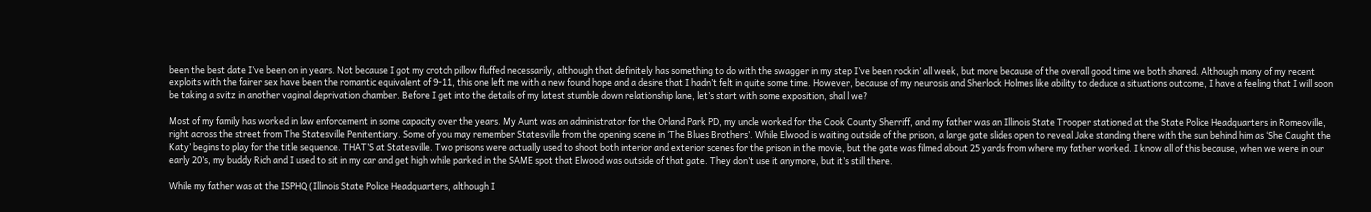been the best date I’ve been on in years. Not because I got my crotch pillow fluffed necessarily, although that definitely has something to do with the swagger in my step I’ve been rockin’ all week, but more because of the overall good time we both shared. Although many of my recent exploits with the fairer sex have been the romantic equivalent of 9-11, this one left me with a new found hope and a desire that I hadn’t felt in quite some time. However, because of my neurosis and Sherlock Holmes like ability to deduce a situations outcome, I have a feeling that I will soon be taking a svitz in another vaginal deprivation chamber. Before I get into the details of my latest stumble down relationship lane, let’s start with some exposition, shal l we?

Most of my family has worked in law enforcement in some capacity over the years. My Aunt was an administrator for the Orland Park PD, my uncle worked for the Cook County Sherriff, and my father was an Illinois State Trooper stationed at the State Police Headquarters in Romeoville, right across the street from The Statesville Penitentiary. Some of you may remember Statesville from the opening scene in ‘The Blues Brothers’. While Elwood is waiting outside of the prison, a large gate slides open to reveal Jake standing there with the sun behind him as ‘She Caught the Katy’ begins to play for the title sequence. THAT’S at Statesville. Two prisons were actually used to shoot both interior and exterior scenes for the prison in the movie, but the gate was filmed about 25 yards from where my father worked. I know all of this because, when we were in our early 20’s, my buddy Rich and I used to sit in my car and get high while parked in the SAME spot that Elwood was outside of that gate. They don’t use it anymore, but it’s still there.

While my father was at the ISPHQ (Illinois State Police Headquarters, although I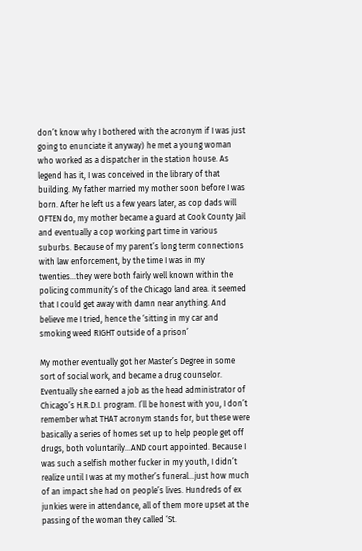don’t know why I bothered with the acronym if I was just going to enunciate it anyway) he met a young woman who worked as a dispatcher in the station house. As legend has it, I was conceived in the library of that building. My father married my mother soon before I was born. After he left us a few years later, as cop dads will OFTEN do, my mother became a guard at Cook County Jail and eventually a cop working part time in various suburbs. Because of my parent’s long term connections with law enforcement, by the time I was in my twenties…they were both fairly well known within the policing community’s of the Chicago land area. it seemed that I could get away with damn near anything. And believe me I tried, hence the ‘sitting in my car and smoking weed RIGHT outside of a prison’

My mother eventually got her Master’s Degree in some sort of social work, and became a drug counselor. Eventually she earned a job as the head administrator of Chicago’s H.R.D.I. program. I’ll be honest with you, I don’t remember what THAT acronym stands for, but these were basically a series of homes set up to help people get off drugs, both voluntarily…AND court appointed. Because I was such a selfish mother fucker in my youth, I didn’t realize until I was at my mother’s funeral…just how much of an impact she had on people’s lives. Hundreds of ex junkies were in attendance, all of them more upset at the passing of the woman they called ‘St.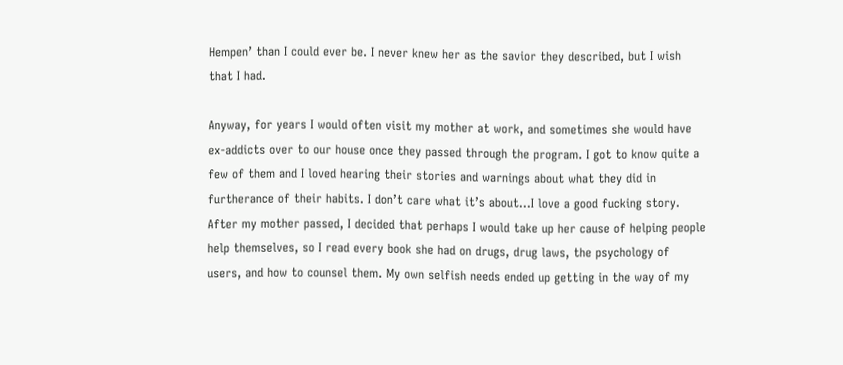Hempen’ than I could ever be. I never knew her as the savior they described, but I wish that I had.

Anyway, for years I would often visit my mother at work, and sometimes she would have ex-addicts over to our house once they passed through the program. I got to know quite a few of them and I loved hearing their stories and warnings about what they did in furtherance of their habits. I don’t care what it’s about…I love a good fucking story. After my mother passed, I decided that perhaps I would take up her cause of helping people help themselves, so I read every book she had on drugs, drug laws, the psychology of users, and how to counsel them. My own selfish needs ended up getting in the way of my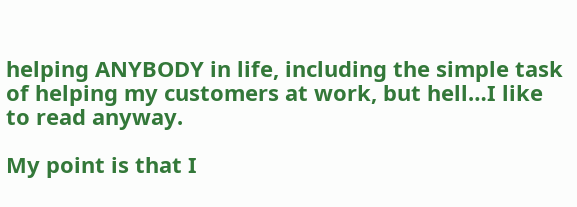helping ANYBODY in life, including the simple task of helping my customers at work, but hell…I like to read anyway.

My point is that I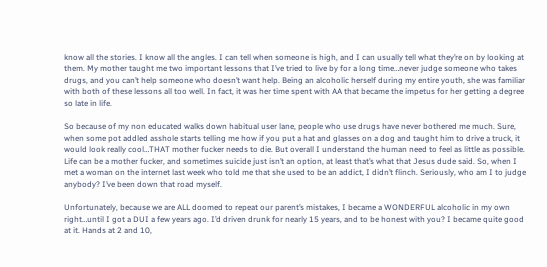know all the stories. I know all the angles. I can tell when someone is high, and I can usually tell what they’re on by looking at them. My mother taught me two important lessons that I’ve tried to live by for a long time…never judge someone who takes drugs, and you can’t help someone who doesn’t want help. Being an alcoholic herself during my entire youth, she was familiar with both of these lessons all too well. In fact, it was her time spent with AA that became the impetus for her getting a degree so late in life.

So because of my non educated walks down habitual user lane, people who use drugs have never bothered me much. Sure, when some pot addled asshole starts telling me how if you put a hat and glasses on a dog and taught him to drive a truck, it would look really cool…THAT mother fucker needs to die. But overall I understand the human need to feel as little as possible. Life can be a mother fucker, and sometimes suicide just isn’t an option, at least that’s what that Jesus dude said. So, when I met a woman on the internet last week who told me that she used to be an addict, I didn’t flinch. Seriously, who am I to judge anybody? I’ve been down that road myself.

Unfortunately, because we are ALL doomed to repeat our parent’s mistakes, I became a WONDERFUL alcoholic in my own right…until I got a DUI a few years ago. I’d driven drunk for nearly 15 years, and to be honest with you? I became quite good at it. Hands at 2 and 10,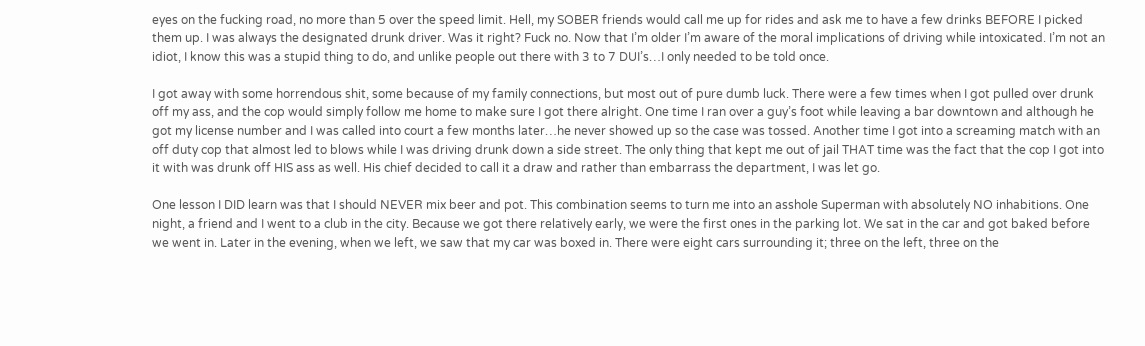eyes on the fucking road, no more than 5 over the speed limit. Hell, my SOBER friends would call me up for rides and ask me to have a few drinks BEFORE I picked them up. I was always the designated drunk driver. Was it right? Fuck no. Now that I’m older I’m aware of the moral implications of driving while intoxicated. I’m not an idiot, I know this was a stupid thing to do, and unlike people out there with 3 to 7 DUI’s…I only needed to be told once.

I got away with some horrendous shit, some because of my family connections, but most out of pure dumb luck. There were a few times when I got pulled over drunk off my ass, and the cop would simply follow me home to make sure I got there alright. One time I ran over a guy’s foot while leaving a bar downtown and although he got my license number and I was called into court a few months later…he never showed up so the case was tossed. Another time I got into a screaming match with an off duty cop that almost led to blows while I was driving drunk down a side street. The only thing that kept me out of jail THAT time was the fact that the cop I got into it with was drunk off HIS ass as well. His chief decided to call it a draw and rather than embarrass the department, I was let go.

One lesson I DID learn was that I should NEVER mix beer and pot. This combination seems to turn me into an asshole Superman with absolutely NO inhabitions. One night, a friend and I went to a club in the city. Because we got there relatively early, we were the first ones in the parking lot. We sat in the car and got baked before we went in. Later in the evening, when we left, we saw that my car was boxed in. There were eight cars surrounding it; three on the left, three on the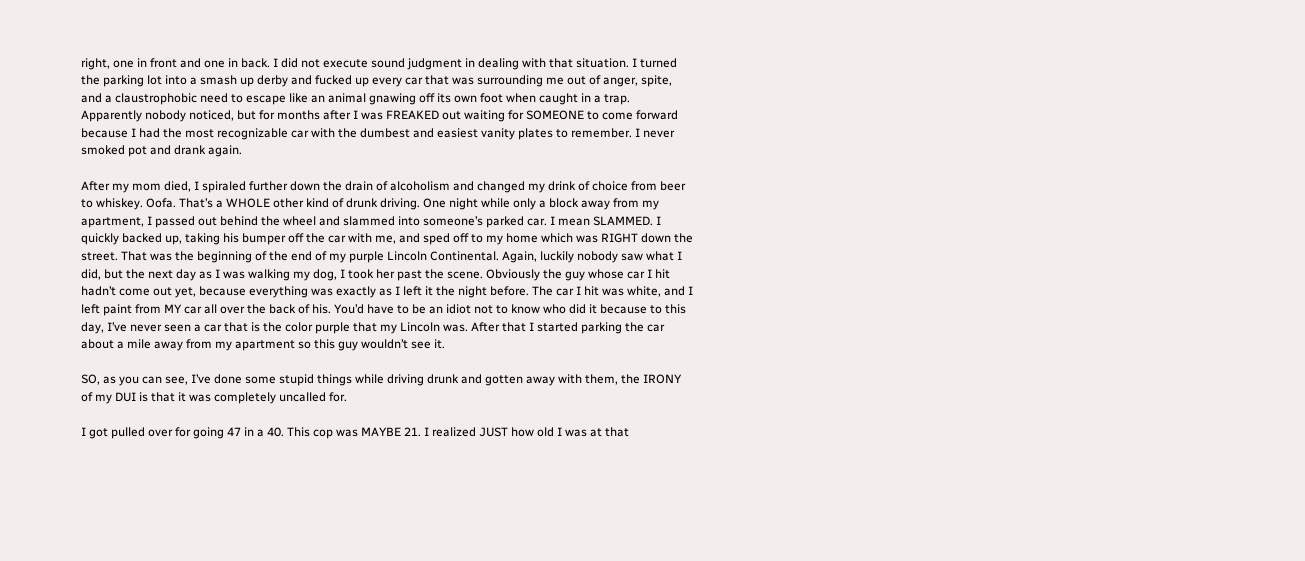right, one in front and one in back. I did not execute sound judgment in dealing with that situation. I turned the parking lot into a smash up derby and fucked up every car that was surrounding me out of anger, spite, and a claustrophobic need to escape like an animal gnawing off its own foot when caught in a trap. Apparently nobody noticed, but for months after I was FREAKED out waiting for SOMEONE to come forward because I had the most recognizable car with the dumbest and easiest vanity plates to remember. I never smoked pot and drank again.

After my mom died, I spiraled further down the drain of alcoholism and changed my drink of choice from beer to whiskey. Oofa. That’s a WHOLE other kind of drunk driving. One night while only a block away from my apartment, I passed out behind the wheel and slammed into someone’s parked car. I mean SLAMMED. I quickly backed up, taking his bumper off the car with me, and sped off to my home which was RIGHT down the street. That was the beginning of the end of my purple Lincoln Continental. Again, luckily nobody saw what I did, but the next day as I was walking my dog, I took her past the scene. Obviously the guy whose car I hit hadn’t come out yet, because everything was exactly as I left it the night before. The car I hit was white, and I left paint from MY car all over the back of his. You’d have to be an idiot not to know who did it because to this day, I’ve never seen a car that is the color purple that my Lincoln was. After that I started parking the car about a mile away from my apartment so this guy wouldn’t see it.

SO, as you can see, I’ve done some stupid things while driving drunk and gotten away with them, the IRONY of my DUI is that it was completely uncalled for.

I got pulled over for going 47 in a 40. This cop was MAYBE 21. I realized JUST how old I was at that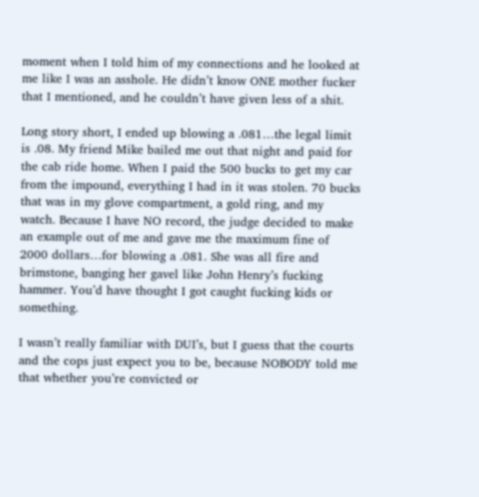moment when I told him of my connections and he looked at me like I was an asshole. He didn’t know ONE mother fucker that I mentioned, and he couldn’t have given less of a shit.

Long story short, I ended up blowing a .081…the legal limit is .08. My friend Mike bailed me out that night and paid for the cab ride home. When I paid the 500 bucks to get my car from the impound, everything I had in it was stolen. 70 bucks that was in my glove compartment, a gold ring, and my watch. Because I have NO record, the judge decided to make an example out of me and gave me the maximum fine of 2000 dollars…for blowing a .081. She was all fire and brimstone, banging her gavel like John Henry’s fucking hammer. You’d have thought I got caught fucking kids or something.

I wasn’t really familiar with DUI’s, but I guess that the courts and the cops just expect you to be, because NOBODY told me that whether you’re convicted or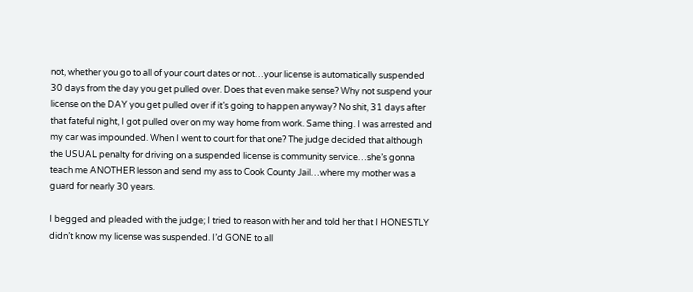not, whether you go to all of your court dates or not…your license is automatically suspended 30 days from the day you get pulled over. Does that even make sense? Why not suspend your license on the DAY you get pulled over if it’s going to happen anyway? No shit, 31 days after that fateful night, I got pulled over on my way home from work. Same thing. I was arrested and my car was impounded. When I went to court for that one? The judge decided that although the USUAL penalty for driving on a suspended license is community service…she’s gonna teach me ANOTHER lesson and send my ass to Cook County Jail…where my mother was a guard for nearly 30 years.

I begged and pleaded with the judge; I tried to reason with her and told her that I HONESTLY didn’t know my license was suspended. I’d GONE to all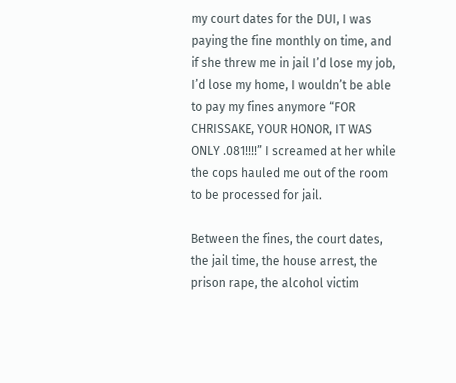my court dates for the DUI, I was paying the fine monthly on time, and if she threw me in jail I’d lose my job, I’d lose my home, I wouldn’t be able to pay my fines anymore “FOR CHRISSAKE, YOUR HONOR, IT WAS ONLY .081!!!!” I screamed at her while the cops hauled me out of the room to be processed for jail.

Between the fines, the court dates, the jail time, the house arrest, the prison rape, the alcohol victim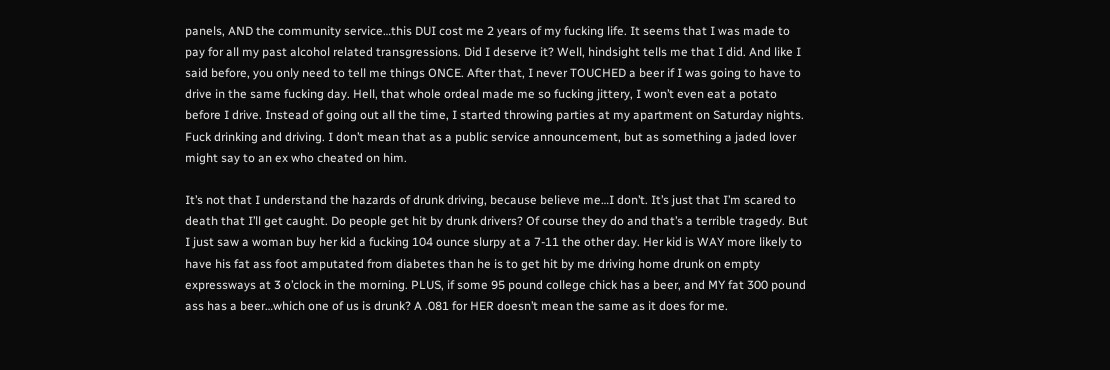panels, AND the community service…this DUI cost me 2 years of my fucking life. It seems that I was made to pay for all my past alcohol related transgressions. Did I deserve it? Well, hindsight tells me that I did. And like I said before, you only need to tell me things ONCE. After that, I never TOUCHED a beer if I was going to have to drive in the same fucking day. Hell, that whole ordeal made me so fucking jittery, I won’t even eat a potato before I drive. Instead of going out all the time, I started throwing parties at my apartment on Saturday nights. Fuck drinking and driving. I don’t mean that as a public service announcement, but as something a jaded lover might say to an ex who cheated on him.

It’s not that I understand the hazards of drunk driving, because believe me…I don’t. It’s just that I’m scared to death that I’ll get caught. Do people get hit by drunk drivers? Of course they do and that’s a terrible tragedy. But I just saw a woman buy her kid a fucking 104 ounce slurpy at a 7-11 the other day. Her kid is WAY more likely to have his fat ass foot amputated from diabetes than he is to get hit by me driving home drunk on empty expressways at 3 o’clock in the morning. PLUS, if some 95 pound college chick has a beer, and MY fat 300 pound ass has a beer…which one of us is drunk? A .081 for HER doesn’t mean the same as it does for me.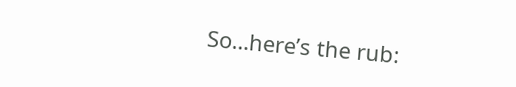So…here’s the rub: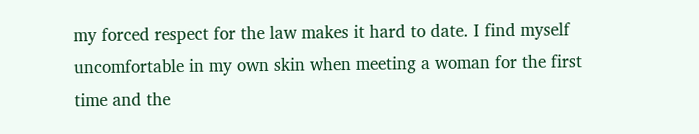my forced respect for the law makes it hard to date. I find myself uncomfortable in my own skin when meeting a woman for the first time and the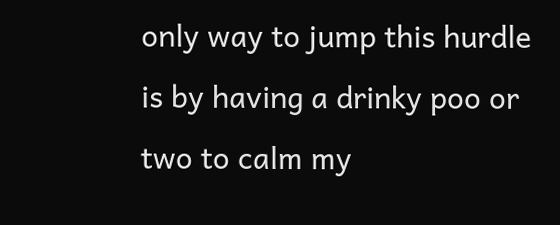only way to jump this hurdle is by having a drinky poo or two to calm my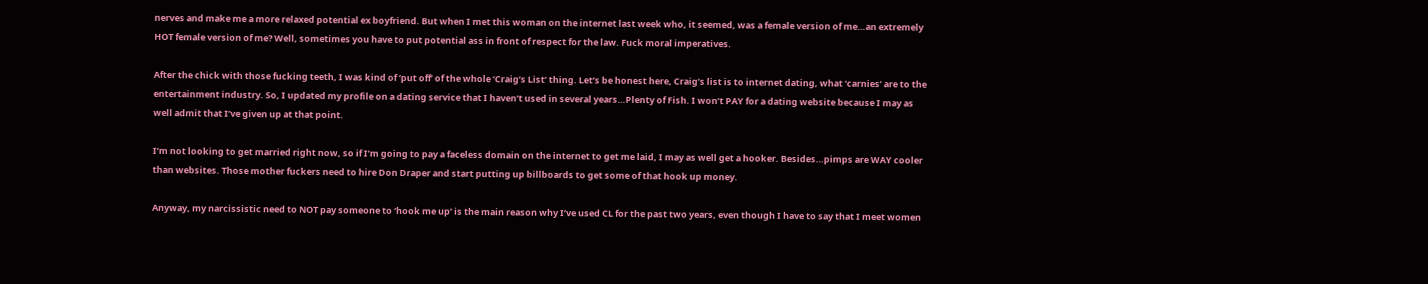nerves and make me a more relaxed potential ex boyfriend. But when I met this woman on the internet last week who, it seemed, was a female version of me…an extremely HOT female version of me? Well, sometimes you have to put potential ass in front of respect for the law. Fuck moral imperatives.

After the chick with those fucking teeth, I was kind of ‘put off’ of the whole ‘Craig’s List’ thing. Let’s be honest here, Craig’s list is to internet dating, what ‘carnies’ are to the entertainment industry. So, I updated my profile on a dating service that I haven’t used in several years…Plenty of Fish. I won’t PAY for a dating website because I may as well admit that I’ve given up at that point.

I’m not looking to get married right now, so if I’m going to pay a faceless domain on the internet to get me laid, I may as well get a hooker. Besides…pimps are WAY cooler than websites. Those mother fuckers need to hire Don Draper and start putting up billboards to get some of that hook up money.

Anyway, my narcissistic need to NOT pay someone to ‘hook me up’ is the main reason why I’ve used CL for the past two years, even though I have to say that I meet women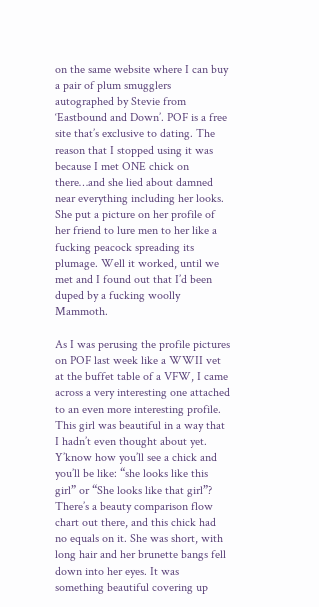on the same website where I can buy a pair of plum smugglers autographed by Stevie from ‘Eastbound and Down’. POF is a free site that’s exclusive to dating. The reason that I stopped using it was because I met ONE chick on there…and she lied about damned near everything including her looks. She put a picture on her profile of her friend to lure men to her like a fucking peacock spreading its plumage. Well it worked, until we met and I found out that I’d been duped by a fucking woolly Mammoth.

As I was perusing the profile pictures on POF last week like a WWII vet at the buffet table of a VFW, I came across a very interesting one attached to an even more interesting profile. This girl was beautiful in a way that I hadn’t even thought about yet. Y’know how you’ll see a chick and you’ll be like: “she looks like this girl” or “She looks like that girl”?  There’s a beauty comparison flow chart out there, and this chick had no equals on it. She was short, with long hair and her brunette bangs fell down into her eyes. It was something beautiful covering up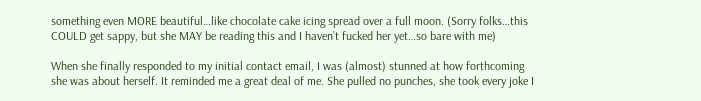something even MORE beautiful…like chocolate cake icing spread over a full moon. (Sorry folks…this COULD get sappy, but she MAY be reading this and I haven’t fucked her yet…so bare with me)

When she finally responded to my initial contact email, I was (almost) stunned at how forthcoming she was about herself. It reminded me a great deal of me. She pulled no punches, she took every joke I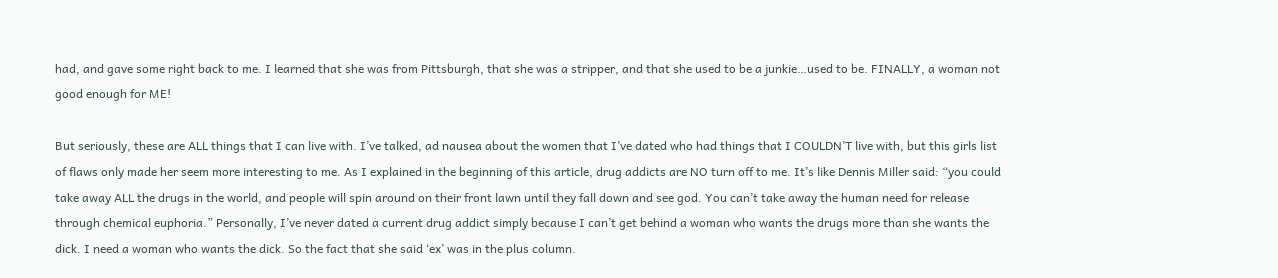had, and gave some right back to me. I learned that she was from Pittsburgh, that she was a stripper, and that she used to be a junkie…used to be. FINALLY, a woman not good enough for ME!

But seriously, these are ALL things that I can live with. I’ve talked, ad nausea about the women that I’ve dated who had things that I COULDN’T live with, but this girls list of flaws only made her seem more interesting to me. As I explained in the beginning of this article, drug addicts are NO turn off to me. It’s like Dennis Miller said: “you could take away ALL the drugs in the world, and people will spin around on their front lawn until they fall down and see god. You can’t take away the human need for release through chemical euphoria.” Personally, I’ve never dated a current drug addict simply because I can’t get behind a woman who wants the drugs more than she wants the dick. I need a woman who wants the dick. So the fact that she said ‘ex’ was in the plus column.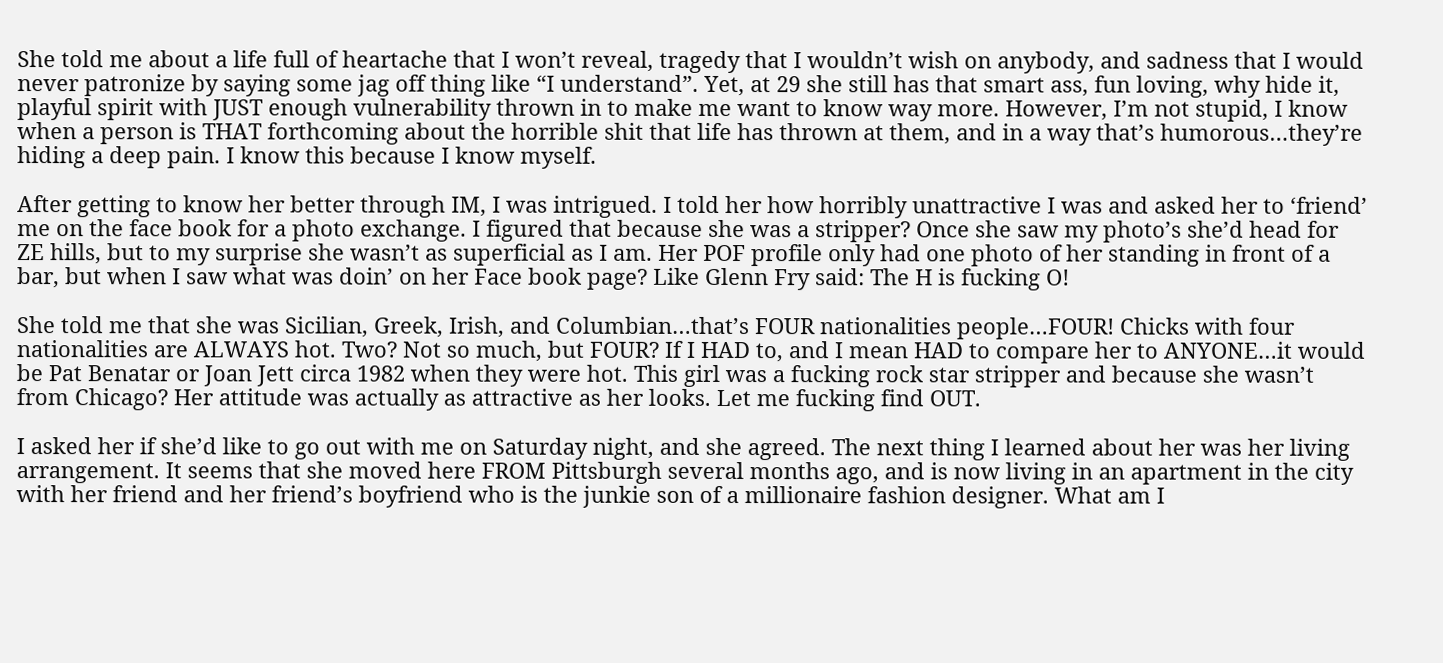She told me about a life full of heartache that I won’t reveal, tragedy that I wouldn’t wish on anybody, and sadness that I would never patronize by saying some jag off thing like “I understand”. Yet, at 29 she still has that smart ass, fun loving, why hide it, playful spirit with JUST enough vulnerability thrown in to make me want to know way more. However, I’m not stupid, I know when a person is THAT forthcoming about the horrible shit that life has thrown at them, and in a way that’s humorous…they’re hiding a deep pain. I know this because I know myself.

After getting to know her better through IM, I was intrigued. I told her how horribly unattractive I was and asked her to ‘friend’ me on the face book for a photo exchange. I figured that because she was a stripper? Once she saw my photo’s she’d head for ZE hills, but to my surprise she wasn’t as superficial as I am. Her POF profile only had one photo of her standing in front of a bar, but when I saw what was doin’ on her Face book page? Like Glenn Fry said: The H is fucking O!

She told me that she was Sicilian, Greek, Irish, and Columbian…that’s FOUR nationalities people…FOUR! Chicks with four nationalities are ALWAYS hot. Two? Not so much, but FOUR? If I HAD to, and I mean HAD to compare her to ANYONE…it would be Pat Benatar or Joan Jett circa 1982 when they were hot. This girl was a fucking rock star stripper and because she wasn’t from Chicago? Her attitude was actually as attractive as her looks. Let me fucking find OUT.

I asked her if she’d like to go out with me on Saturday night, and she agreed. The next thing I learned about her was her living arrangement. It seems that she moved here FROM Pittsburgh several months ago, and is now living in an apartment in the city with her friend and her friend’s boyfriend who is the junkie son of a millionaire fashion designer. What am I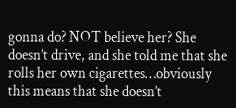gonna do? NOT believe her? She doesn’t drive, and she told me that she rolls her own cigarettes…obviously this means that she doesn’t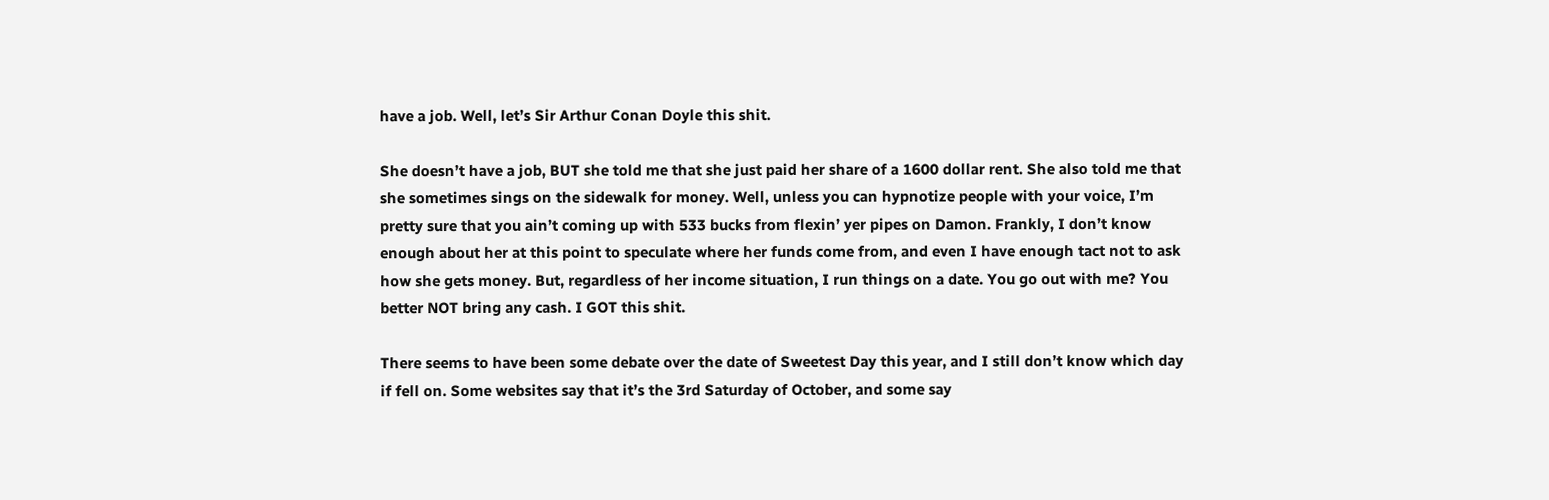have a job. Well, let’s Sir Arthur Conan Doyle this shit.

She doesn’t have a job, BUT she told me that she just paid her share of a 1600 dollar rent. She also told me that she sometimes sings on the sidewalk for money. Well, unless you can hypnotize people with your voice, I’m pretty sure that you ain’t coming up with 533 bucks from flexin’ yer pipes on Damon. Frankly, I don’t know enough about her at this point to speculate where her funds come from, and even I have enough tact not to ask how she gets money. But, regardless of her income situation, I run things on a date. You go out with me? You better NOT bring any cash. I GOT this shit.

There seems to have been some debate over the date of Sweetest Day this year, and I still don’t know which day if fell on. Some websites say that it’s the 3rd Saturday of October, and some say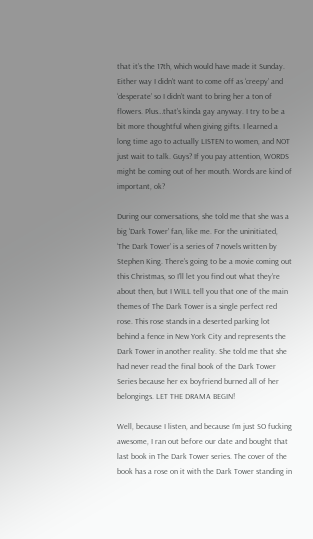that it’s the 17th, which would have made it Sunday. Either way I didn’t want to come off as ‘creepy’ and ‘desperate’ so I didn’t want to bring her a ton of flowers. Plus…that’s kinda gay anyway. I try to be a bit more thoughtful when giving gifts. I learned a long time ago to actually LISTEN to women, and NOT just wait to talk. Guys? If you pay attention, WORDS might be coming out of her mouth. Words are kind of important, ok?

During our conversations, she told me that she was a big ‘Dark Tower’ fan, like me. For the uninitiated, ‘The Dark Tower’ is a series of 7 novels written by Stephen King. There’s going to be a movie coming out this Christmas, so I’ll let you find out what they’re about then, but I WILL tell you that one of the main themes of The Dark Tower is a single perfect red rose. This rose stands in a deserted parking lot behind a fence in New York City and represents the Dark Tower in another reality. She told me that she had never read the final book of the Dark Tower Series because her ex boyfriend burned all of her belongings. LET THE DRAMA BEGIN!

Well, because I listen, and because I’m just SO fucking awesome, I ran out before our date and bought that last book in The Dark Tower series. The cover of the book has a rose on it with the Dark Tower standing in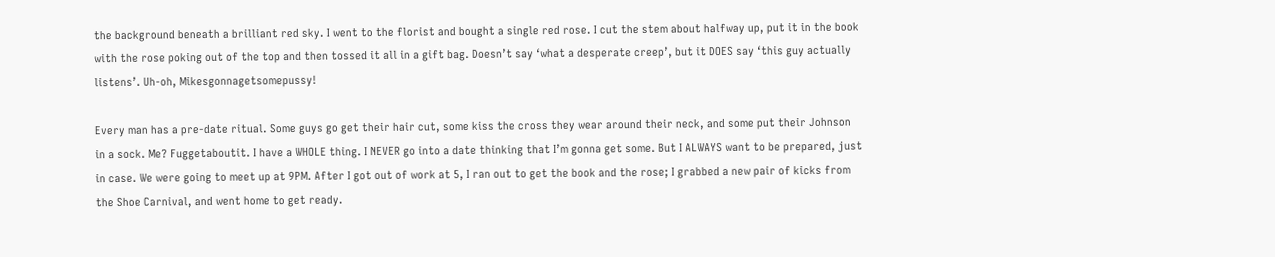the background beneath a brilliant red sky. I went to the florist and bought a single red rose. I cut the stem about halfway up, put it in the book with the rose poking out of the top and then tossed it all in a gift bag. Doesn’t say ‘what a desperate creep’, but it DOES say ‘this guy actually listens’. Uh-oh, Mikesgonnagetsomepussy!

Every man has a pre-date ritual. Some guys go get their hair cut, some kiss the cross they wear around their neck, and some put their Johnson in a sock. Me? Fuggetaboutit. I have a WHOLE thing. I NEVER go into a date thinking that I’m gonna get some. But I ALWAYS want to be prepared, just in case. We were going to meet up at 9PM. After I got out of work at 5, I ran out to get the book and the rose; I grabbed a new pair of kicks from the Shoe Carnival, and went home to get ready.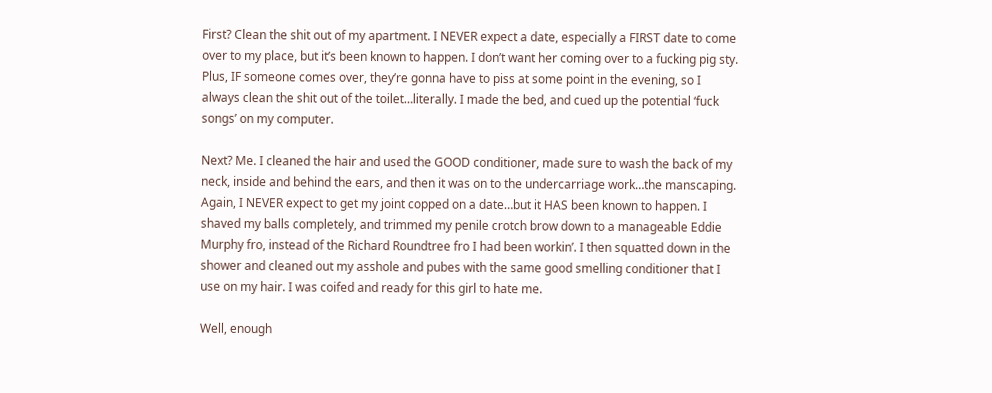First? Clean the shit out of my apartment. I NEVER expect a date, especially a FIRST date to come over to my place, but it’s been known to happen. I don’t want her coming over to a fucking pig sty. Plus, IF someone comes over, they’re gonna have to piss at some point in the evening, so I always clean the shit out of the toilet…literally. I made the bed, and cued up the potential ‘fuck songs’ on my computer.

Next? Me. I cleaned the hair and used the GOOD conditioner, made sure to wash the back of my neck, inside and behind the ears, and then it was on to the undercarriage work…the manscaping. Again, I NEVER expect to get my joint copped on a date…but it HAS been known to happen. I shaved my balls completely, and trimmed my penile crotch brow down to a manageable Eddie Murphy fro, instead of the Richard Roundtree fro I had been workin’. I then squatted down in the shower and cleaned out my asshole and pubes with the same good smelling conditioner that I use on my hair. I was coifed and ready for this girl to hate me.

Well, enough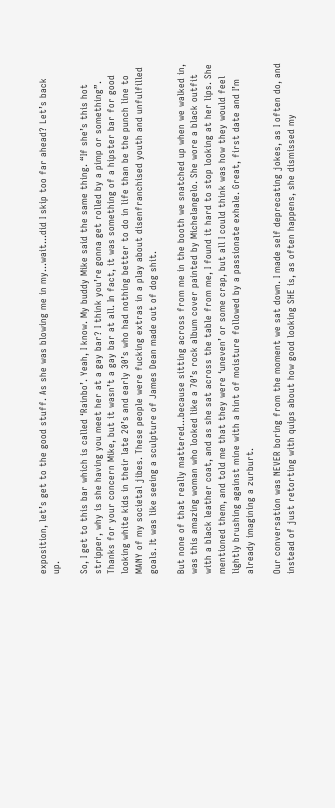exposition, let’s get to the good stuff. As she was blowing me in my…wait…did I skip too far ahead? Let’s back up.

So, I get to this bar which is called ‘Rainbo’. Yeah, I know. My buddy Mike said the same thing. “If she’s this hot stripper, why is she having you meet her at a gay bar? I think you’re gonna get rolled by a pimp or something”. Thanks for your concern Mike, but it wasn’t a gay bar at all. In fact, it was something of a hipster bar for good looking white kids in their late 20’s and early 30’s who had nothing better to do in life than be the punch line to MANY of my societal jibes. These people were fucking extras in a play about disenfranchised youth and unfulfilled goals. It was like seeing a sculpture of James Dean made out of dog shit.

But none of that really mattered…because sitting across from me in the booth we snatched up when we walked in, was this amazing woman who looked like a 70’s rock album cover painted by Michelangelo. She wore a black outfit with a black leather coat, and as she sat across the table from me, I found it hard to stop looking at her lips. She mentioned them, and told me that they were ‘uneven’ or some crap, but all I could think was how they would feel lightly brushing against mine with a hint of moisture followed by a passionate exhale. Great, first date and I’m already imagining a zurburt.

Our conversation was NEVER boring from the moment we sat down. I made self deprecating jokes, as I often do, and instead of just retorting with quips about how good looking SHE is, as often happens, she dismissed my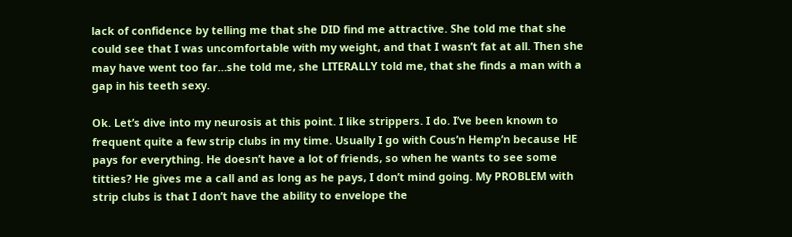lack of confidence by telling me that she DID find me attractive. She told me that she could see that I was uncomfortable with my weight, and that I wasn’t fat at all. Then she may have went too far…she told me, she LITERALLY told me, that she finds a man with a gap in his teeth sexy.

Ok. Let’s dive into my neurosis at this point. I like strippers. I do. I’ve been known to frequent quite a few strip clubs in my time. Usually I go with Cous’n Hemp’n because HE pays for everything. He doesn’t have a lot of friends, so when he wants to see some titties? He gives me a call and as long as he pays, I don’t mind going. My PROBLEM with strip clubs is that I don’t have the ability to envelope the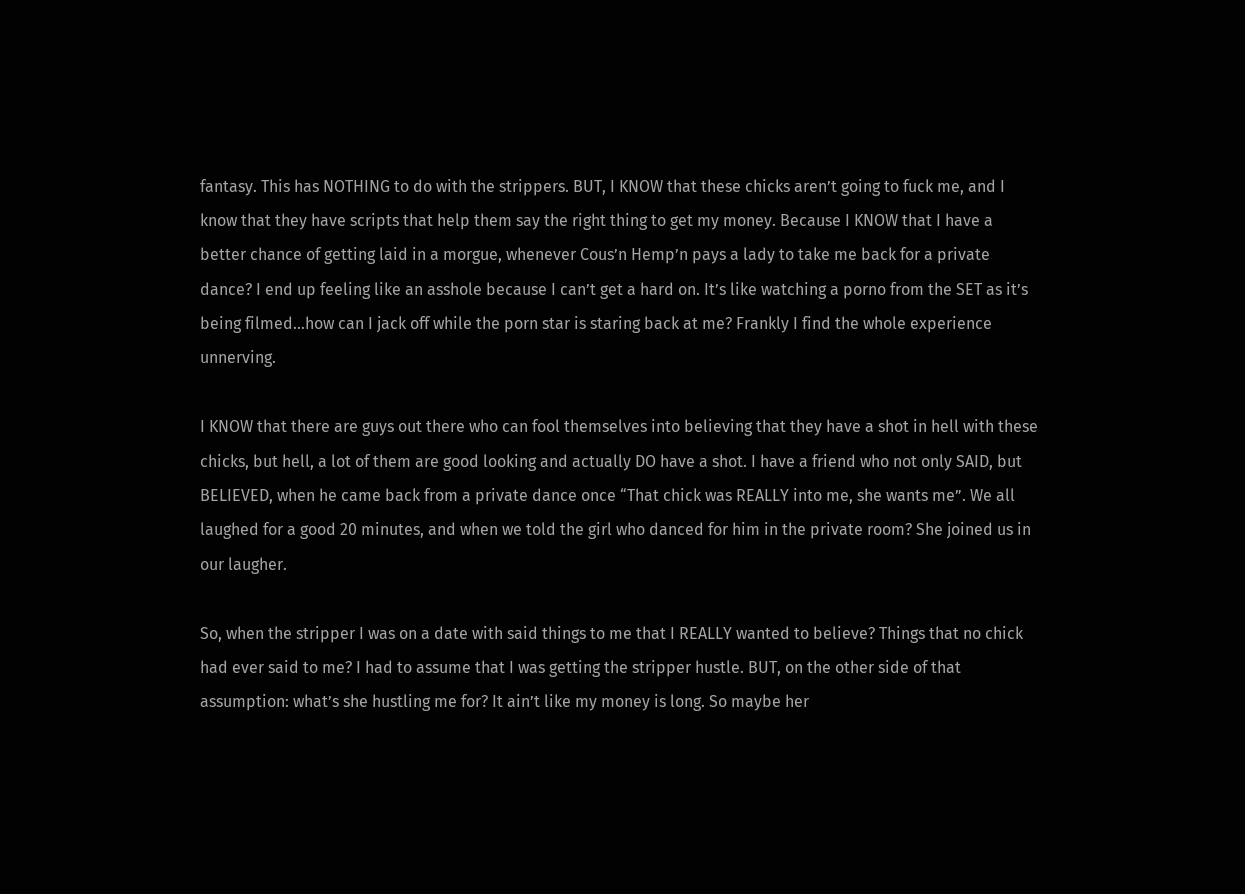fantasy. This has NOTHING to do with the strippers. BUT, I KNOW that these chicks aren’t going to fuck me, and I know that they have scripts that help them say the right thing to get my money. Because I KNOW that I have a better chance of getting laid in a morgue, whenever Cous’n Hemp’n pays a lady to take me back for a private dance? I end up feeling like an asshole because I can’t get a hard on. It’s like watching a porno from the SET as it’s being filmed…how can I jack off while the porn star is staring back at me? Frankly I find the whole experience unnerving.

I KNOW that there are guys out there who can fool themselves into believing that they have a shot in hell with these chicks, but hell, a lot of them are good looking and actually DO have a shot. I have a friend who not only SAID, but BELIEVED, when he came back from a private dance once “That chick was REALLY into me, she wants me”. We all laughed for a good 20 minutes, and when we told the girl who danced for him in the private room? She joined us in our laugher.

So, when the stripper I was on a date with said things to me that I REALLY wanted to believe? Things that no chick had ever said to me? I had to assume that I was getting the stripper hustle. BUT, on the other side of that assumption: what’s she hustling me for? It ain’t like my money is long. So maybe her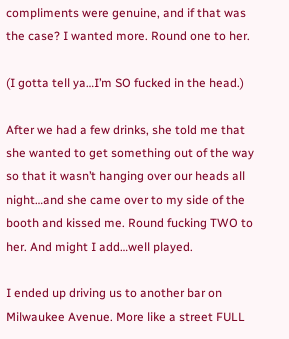compliments were genuine, and if that was the case? I wanted more. Round one to her.

(I gotta tell ya…I’m SO fucked in the head.)

After we had a few drinks, she told me that she wanted to get something out of the way so that it wasn’t hanging over our heads all night…and she came over to my side of the booth and kissed me. Round fucking TWO to her. And might I add…well played.

I ended up driving us to another bar on Milwaukee Avenue. More like a street FULL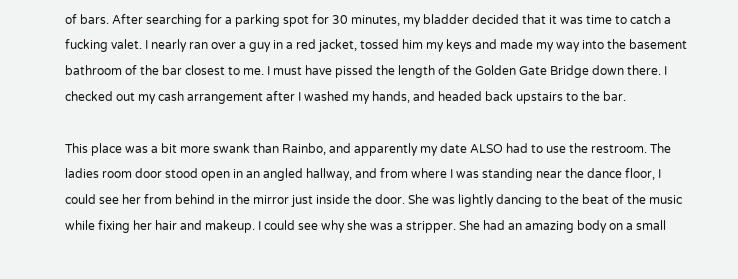of bars. After searching for a parking spot for 30 minutes, my bladder decided that it was time to catch a fucking valet. I nearly ran over a guy in a red jacket, tossed him my keys and made my way into the basement bathroom of the bar closest to me. I must have pissed the length of the Golden Gate Bridge down there. I checked out my cash arrangement after I washed my hands, and headed back upstairs to the bar.

This place was a bit more swank than Rainbo, and apparently my date ALSO had to use the restroom. The ladies room door stood open in an angled hallway, and from where I was standing near the dance floor, I could see her from behind in the mirror just inside the door. She was lightly dancing to the beat of the music while fixing her hair and makeup. I could see why she was a stripper. She had an amazing body on a small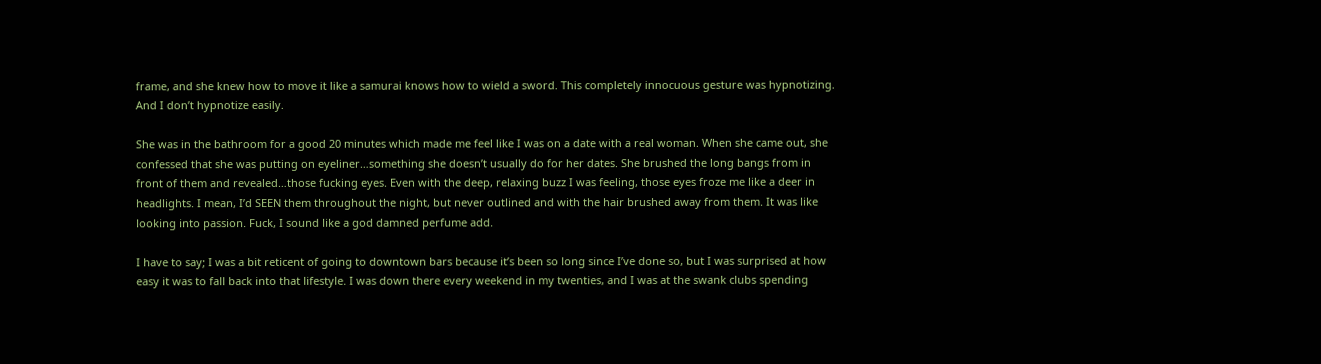frame, and she knew how to move it like a samurai knows how to wield a sword. This completely innocuous gesture was hypnotizing. And I don’t hypnotize easily.

She was in the bathroom for a good 20 minutes which made me feel like I was on a date with a real woman. When she came out, she confessed that she was putting on eyeliner…something she doesn’t usually do for her dates. She brushed the long bangs from in front of them and revealed…those fucking eyes. Even with the deep, relaxing buzz I was feeling, those eyes froze me like a deer in headlights. I mean, I’d SEEN them throughout the night, but never outlined and with the hair brushed away from them. It was like looking into passion. Fuck, I sound like a god damned perfume add.

I have to say; I was a bit reticent of going to downtown bars because it’s been so long since I’ve done so, but I was surprised at how easy it was to fall back into that lifestyle. I was down there every weekend in my twenties, and I was at the swank clubs spending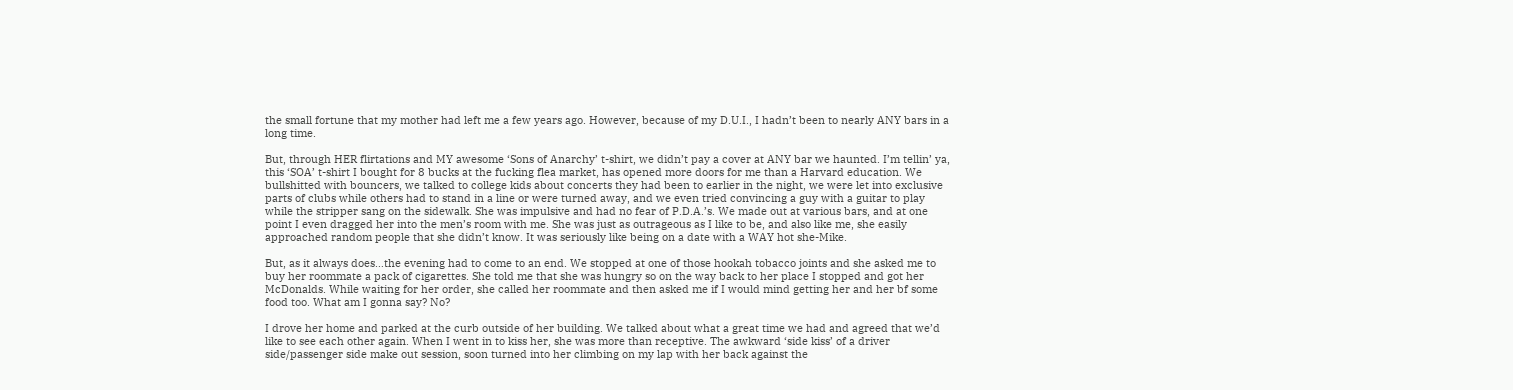the small fortune that my mother had left me a few years ago. However, because of my D.U.I., I hadn’t been to nearly ANY bars in a long time.

But, through HER flirtations and MY awesome ‘Sons of Anarchy’ t-shirt, we didn’t pay a cover at ANY bar we haunted. I’m tellin’ ya, this ‘SOA’ t-shirt I bought for 8 bucks at the fucking flea market, has opened more doors for me than a Harvard education. We bullshitted with bouncers, we talked to college kids about concerts they had been to earlier in the night, we were let into exclusive parts of clubs while others had to stand in a line or were turned away, and we even tried convincing a guy with a guitar to play while the stripper sang on the sidewalk. She was impulsive and had no fear of P.D.A.’s. We made out at various bars, and at one point I even dragged her into the men’s room with me. She was just as outrageous as I like to be, and also like me, she easily approached random people that she didn’t know. It was seriously like being on a date with a WAY hot she-Mike.

But, as it always does…the evening had to come to an end. We stopped at one of those hookah tobacco joints and she asked me to buy her roommate a pack of cigarettes. She told me that she was hungry so on the way back to her place I stopped and got her McDonalds. While waiting for her order, she called her roommate and then asked me if I would mind getting her and her bf some food too. What am I gonna say? No?

I drove her home and parked at the curb outside of her building. We talked about what a great time we had and agreed that we’d like to see each other again. When I went in to kiss her, she was more than receptive. The awkward ‘side kiss’ of a driver side/passenger side make out session, soon turned into her climbing on my lap with her back against the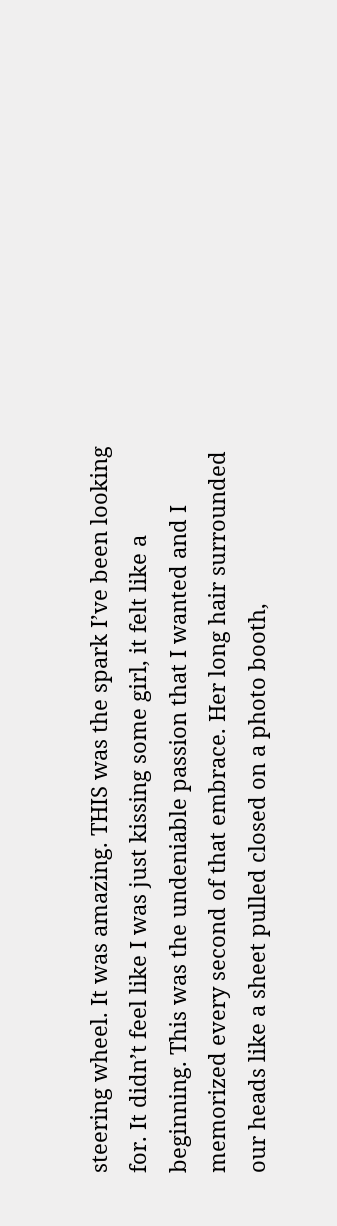steering wheel. It was amazing. THIS was the spark I’ve been looking for. It didn’t feel like I was just kissing some girl, it felt like a beginning. This was the undeniable passion that I wanted and I memorized every second of that embrace. Her long hair surrounded our heads like a sheet pulled closed on a photo booth,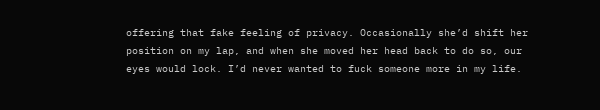offering that fake feeling of privacy. Occasionally she’d shift her position on my lap, and when she moved her head back to do so, our eyes would lock. I’d never wanted to fuck someone more in my life.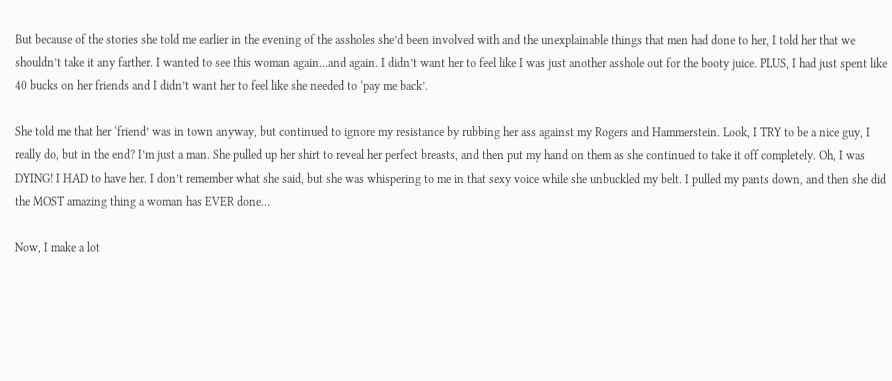But because of the stories she told me earlier in the evening of the assholes she’d been involved with and the unexplainable things that men had done to her, I told her that we shouldn’t take it any farther. I wanted to see this woman again…and again. I didn’t want her to feel like I was just another asshole out for the booty juice. PLUS, I had just spent like 40 bucks on her friends and I didn’t want her to feel like she needed to ‘pay me back’.

She told me that her ‘friend’ was in town anyway, but continued to ignore my resistance by rubbing her ass against my Rogers and Hammerstein. Look, I TRY to be a nice guy, I really do, but in the end? I’m just a man. She pulled up her shirt to reveal her perfect breasts, and then put my hand on them as she continued to take it off completely. Oh, I was DYING! I HAD to have her. I don’t remember what she said, but she was whispering to me in that sexy voice while she unbuckled my belt. I pulled my pants down, and then she did the MOST amazing thing a woman has EVER done…

Now, I make a lot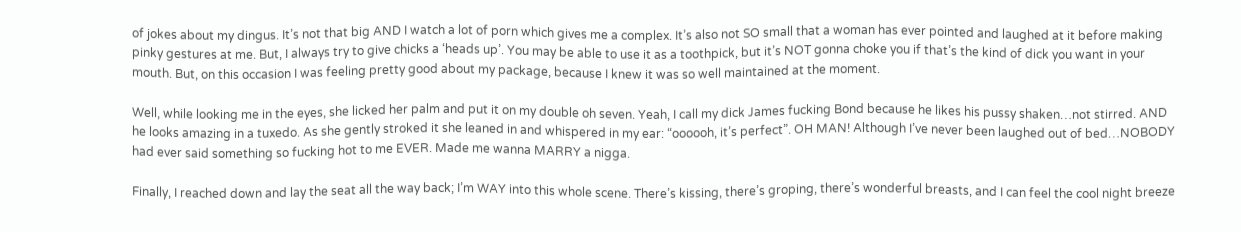of jokes about my dingus. It’s not that big AND I watch a lot of porn which gives me a complex. It’s also not SO small that a woman has ever pointed and laughed at it before making pinky gestures at me. But, I always try to give chicks a ‘heads up’. You may be able to use it as a toothpick, but it’s NOT gonna choke you if that’s the kind of dick you want in your mouth. But, on this occasion I was feeling pretty good about my package, because I knew it was so well maintained at the moment.

Well, while looking me in the eyes, she licked her palm and put it on my double oh seven. Yeah, I call my dick James fucking Bond because he likes his pussy shaken…not stirred. AND he looks amazing in a tuxedo. As she gently stroked it she leaned in and whispered in my ear: “oooooh, it’s perfect”. OH MAN! Although I’ve never been laughed out of bed…NOBODY had ever said something so fucking hot to me EVER. Made me wanna MARRY a nigga.

Finally, I reached down and lay the seat all the way back; I’m WAY into this whole scene. There’s kissing, there’s groping, there’s wonderful breasts, and I can feel the cool night breeze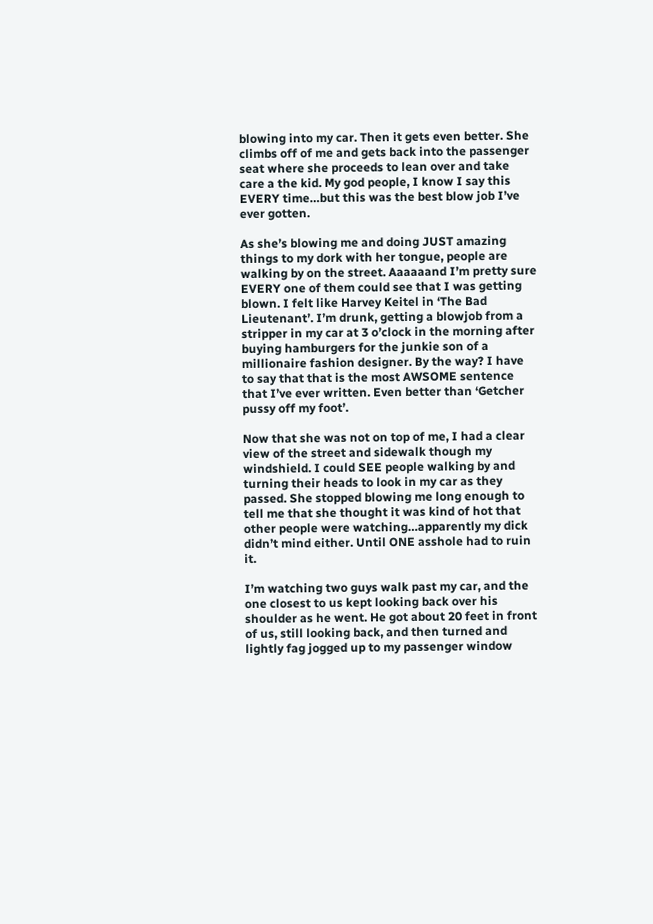blowing into my car. Then it gets even better. She climbs off of me and gets back into the passenger seat where she proceeds to lean over and take care a the kid. My god people, I know I say this EVERY time…but this was the best blow job I’ve ever gotten.

As she’s blowing me and doing JUST amazing things to my dork with her tongue, people are walking by on the street. Aaaaaand I’m pretty sure EVERY one of them could see that I was getting blown. I felt like Harvey Keitel in ‘The Bad Lieutenant’. I’m drunk, getting a blowjob from a stripper in my car at 3 o’clock in the morning after buying hamburgers for the junkie son of a millionaire fashion designer. By the way? I have to say that that is the most AWSOME sentence that I’ve ever written. Even better than ‘Getcher pussy off my foot’.

Now that she was not on top of me, I had a clear view of the street and sidewalk though my windshield. I could SEE people walking by and turning their heads to look in my car as they passed. She stopped blowing me long enough to tell me that she thought it was kind of hot that other people were watching…apparently my dick didn’t mind either. Until ONE asshole had to ruin it.

I’m watching two guys walk past my car, and the one closest to us kept looking back over his shoulder as he went. He got about 20 feet in front of us, still looking back, and then turned and lightly fag jogged up to my passenger window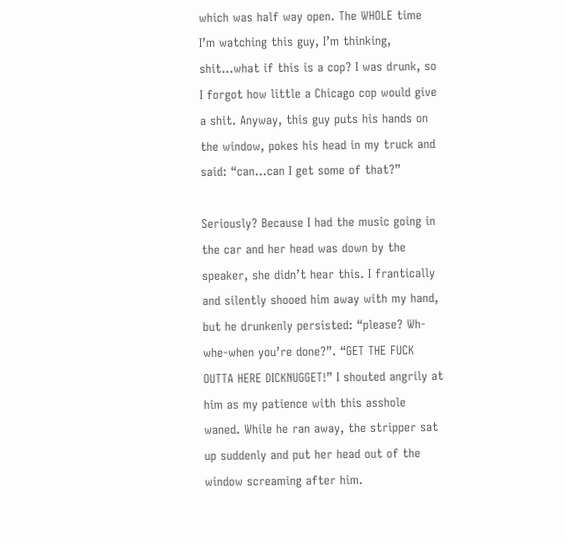which was half way open. The WHOLE time I’m watching this guy, I’m thinking, shit…what if this is a cop? I was drunk, so I forgot how little a Chicago cop would give a shit. Anyway, this guy puts his hands on the window, pokes his head in my truck and said: “can…can I get some of that?”

Seriously? Because I had the music going in the car and her head was down by the speaker, she didn’t hear this. I frantically and silently shooed him away with my hand, but he drunkenly persisted: “please? Wh-whe-when you’re done?”. “GET THE FUCK OUTTA HERE DICKNUGGET!” I shouted angrily at him as my patience with this asshole waned. While he ran away, the stripper sat up suddenly and put her head out of the window screaming after him.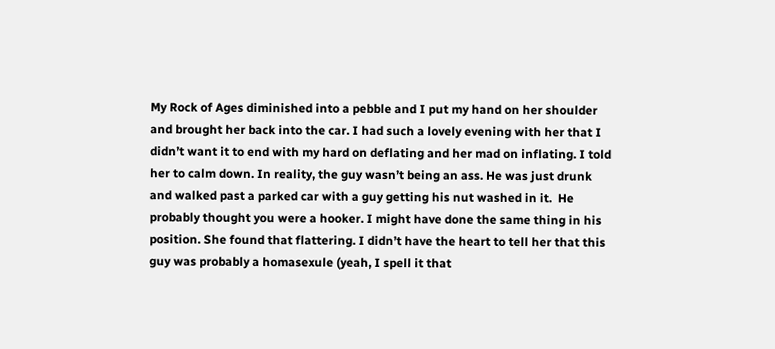My Rock of Ages diminished into a pebble and I put my hand on her shoulder and brought her back into the car. I had such a lovely evening with her that I didn’t want it to end with my hard on deflating and her mad on inflating. I told her to calm down. In reality, the guy wasn’t being an ass. He was just drunk and walked past a parked car with a guy getting his nut washed in it.  He probably thought you were a hooker. I might have done the same thing in his position. She found that flattering. I didn’t have the heart to tell her that this guy was probably a homasexule (yeah, I spell it that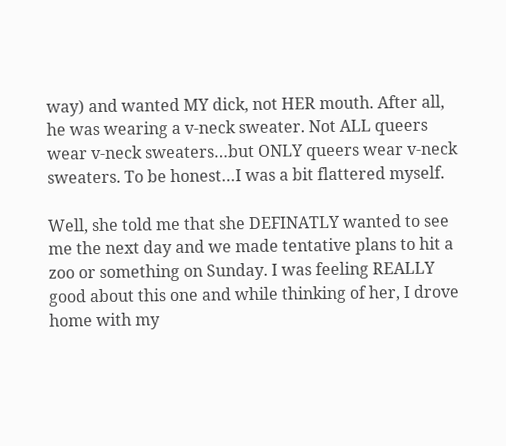way) and wanted MY dick, not HER mouth. After all, he was wearing a v-neck sweater. Not ALL queers wear v-neck sweaters…but ONLY queers wear v-neck sweaters. To be honest…I was a bit flattered myself.

Well, she told me that she DEFINATLY wanted to see me the next day and we made tentative plans to hit a zoo or something on Sunday. I was feeling REALLY good about this one and while thinking of her, I drove home with my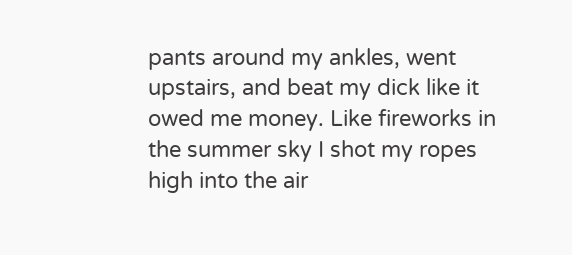pants around my ankles, went upstairs, and beat my dick like it owed me money. Like fireworks in the summer sky I shot my ropes high into the air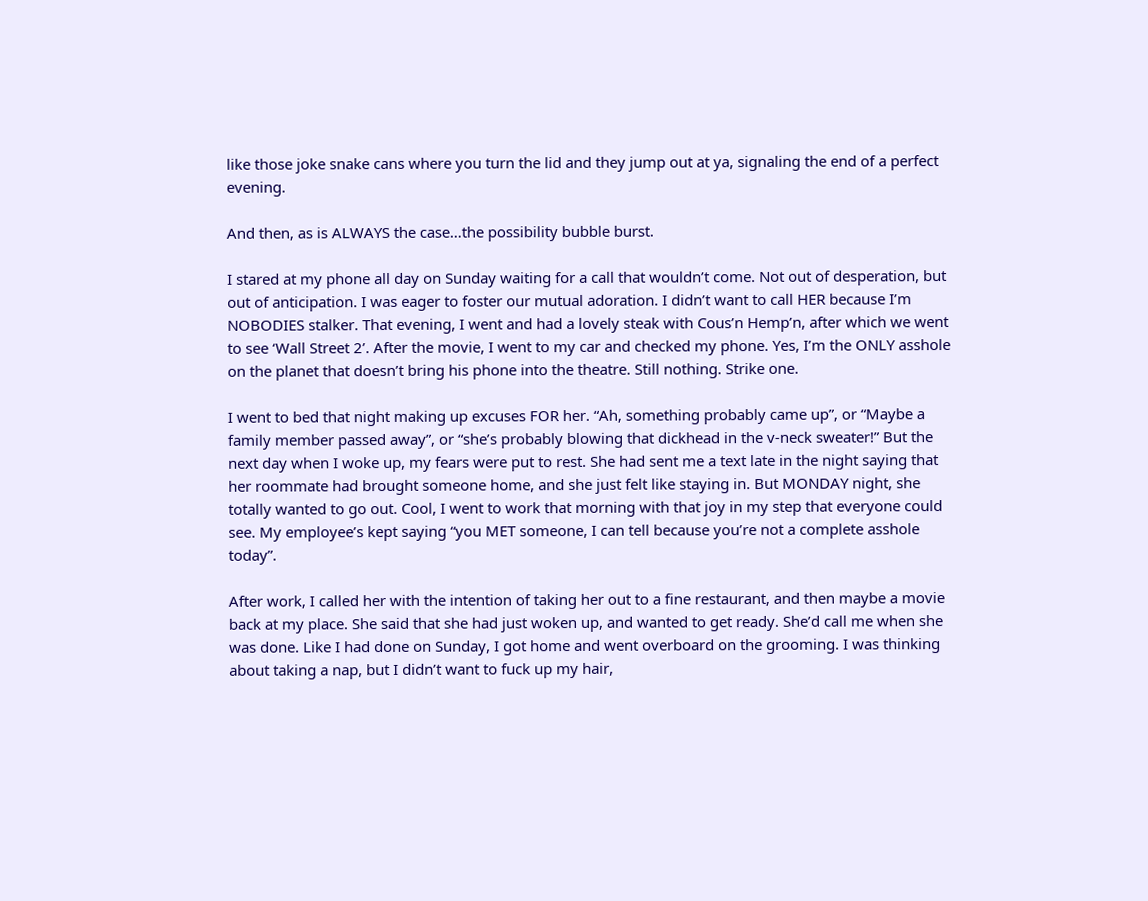like those joke snake cans where you turn the lid and they jump out at ya, signaling the end of a perfect evening.

And then, as is ALWAYS the case…the possibility bubble burst.

I stared at my phone all day on Sunday waiting for a call that wouldn’t come. Not out of desperation, but out of anticipation. I was eager to foster our mutual adoration. I didn’t want to call HER because I’m NOBODIES stalker. That evening, I went and had a lovely steak with Cous’n Hemp’n, after which we went to see ‘Wall Street 2’. After the movie, I went to my car and checked my phone. Yes, I’m the ONLY asshole on the planet that doesn’t bring his phone into the theatre. Still nothing. Strike one.

I went to bed that night making up excuses FOR her. “Ah, something probably came up”, or “Maybe a family member passed away”, or “she’s probably blowing that dickhead in the v-neck sweater!” But the next day when I woke up, my fears were put to rest. She had sent me a text late in the night saying that her roommate had brought someone home, and she just felt like staying in. But MONDAY night, she totally wanted to go out. Cool, I went to work that morning with that joy in my step that everyone could see. My employee’s kept saying “you MET someone, I can tell because you’re not a complete asshole today”.

After work, I called her with the intention of taking her out to a fine restaurant, and then maybe a movie back at my place. She said that she had just woken up, and wanted to get ready. She’d call me when she was done. Like I had done on Sunday, I got home and went overboard on the grooming. I was thinking about taking a nap, but I didn’t want to fuck up my hair,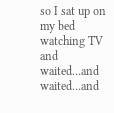so I sat up on my bed watching TV and waited…and waited…and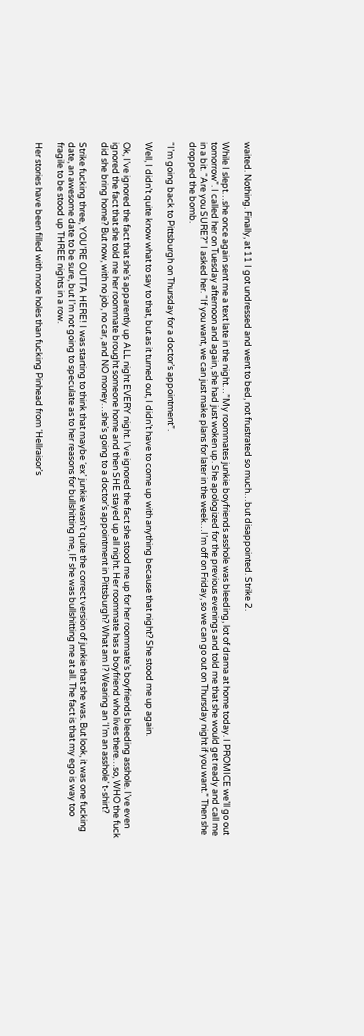waited. Nothing. Finally, at 11 I got undressed and went to bed, not frustrated so much…but disappointed. Strike 2.

While I slept…she once again sent me a text late in the night…”My roommates junkie boyfriends asshole was bleeding, lot of drama at home today. I PROMICE we’ll go out tomorrow”. I called her on Tuesday afternoon and again, she had just woken up. She apologized for the previous evenings and told me that she would get ready and call me in a bit. “Are you SURE?” I asked her. “If you want, we can just make plans for later in the week…I’m off on Friday, so we can go out on Thursday night if you want.” Then she dropped the bomb.

“I’m going back to Pittsburgh on Thursday for a doctor’s appointment”.

Well, I didn’t quite know what to say to that, but as it turned out, I didn’t have to come up with anything because that night? She stood me up again.

Ok, I’ve ignored the fact that she’s apparently up ALL night EVERY night. I’ve ignored the fact she stood me up for her roommate’s boyfriends bleeding asshole. I’ve even ignored the fact that she told me her roommate brought someone home and then SHE stayed up all night. Her roommate has a boyfriend who lives there…so, WHO the fuck did she bring home? But now, with no job, no car, and NO money…she’s going to a doctor’s appointment in Pittsburgh? What am I? Wearing an ‘I’m an asshole’ t-shirt?

Strike fucking three, YOU’RE OUTTA HERE! I was starting to think that maybe ‘ex’ junkie wasn’t quite the correct version of junkie that she was. But look, it was one fucking date, an awesome date to be sure, but I’m not going to speculate as to her reasons for bullshitting me, IF she was bullshitting me at all. The fact is that my ego is way too fragile to be stood up THREE nights in a row.

Her stories have been filled with more holes than fucking Pinhead from ‘Hellraisor’s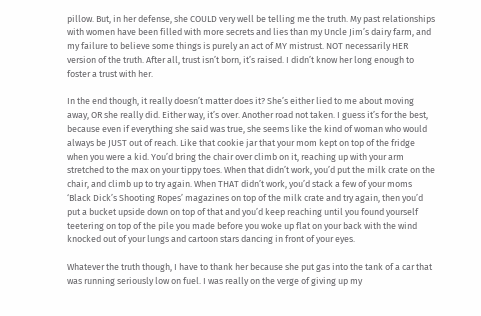pillow. But, in her defense, she COULD very well be telling me the truth. My past relationships with women have been filled with more secrets and lies than my Uncle Jim’s dairy farm, and my failure to believe some things is purely an act of MY mistrust. NOT necessarily HER version of the truth. After all, trust isn’t born, it’s raised. I didn’t know her long enough to foster a trust with her.

In the end though, it really doesn’t matter does it? She’s either lied to me about moving away, OR she really did. Either way, it’s over. Another road not taken. I guess it’s for the best, because even if everything she said was true, she seems like the kind of woman who would always be JUST out of reach. Like that cookie jar that your mom kept on top of the fridge when you were a kid. You’d bring the chair over climb on it, reaching up with your arm stretched to the max on your tippy toes. When that didn’t work, you’d put the milk crate on the chair, and climb up to try again. When THAT didn’t work, you’d stack a few of your moms ‘Black Dick’s Shooting Ropes’ magazines on top of the milk crate and try again, then you’d put a bucket upside down on top of that and you’d keep reaching until you found yourself teetering on top of the pile you made before you woke up flat on your back with the wind knocked out of your lungs and cartoon stars dancing in front of your eyes.

Whatever the truth though, I have to thank her because she put gas into the tank of a car that was running seriously low on fuel. I was really on the verge of giving up my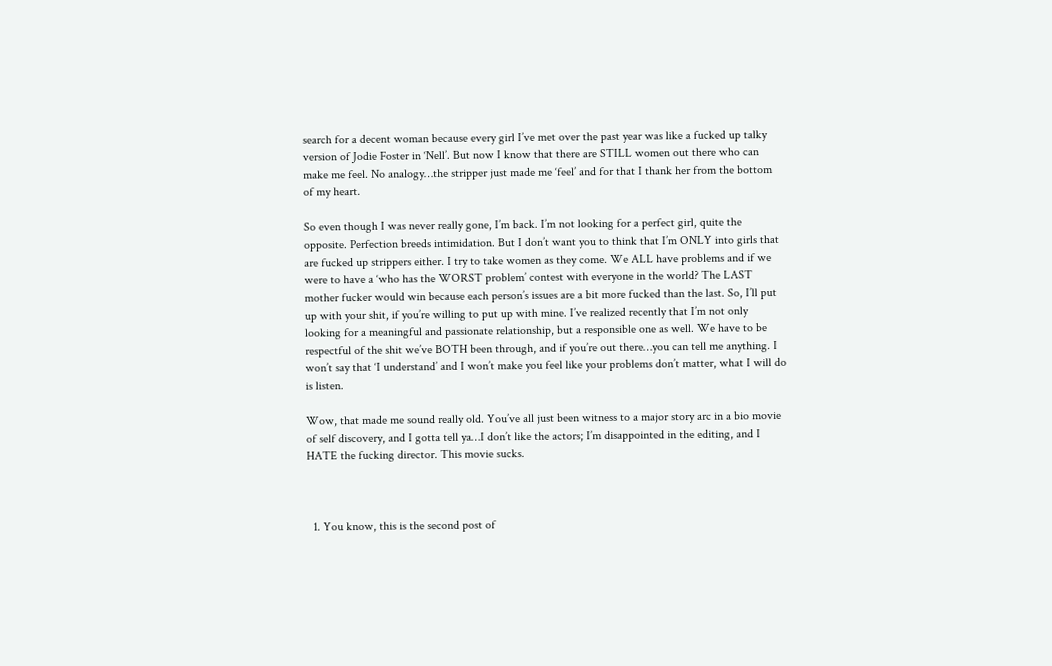search for a decent woman because every girl I’ve met over the past year was like a fucked up talky version of Jodie Foster in ‘Nell’. But now I know that there are STILL women out there who can make me feel. No analogy…the stripper just made me ‘feel’ and for that I thank her from the bottom of my heart.

So even though I was never really gone, I’m back. I’m not looking for a perfect girl, quite the opposite. Perfection breeds intimidation. But I don’t want you to think that I’m ONLY into girls that are fucked up strippers either. I try to take women as they come. We ALL have problems and if we were to have a ‘who has the WORST problem’ contest with everyone in the world? The LAST mother fucker would win because each person’s issues are a bit more fucked than the last. So, I’ll put up with your shit, if you’re willing to put up with mine. I’ve realized recently that I’m not only looking for a meaningful and passionate relationship, but a responsible one as well. We have to be respectful of the shit we’ve BOTH been through, and if you’re out there…you can tell me anything. I won’t say that ‘I understand’ and I won’t make you feel like your problems don’t matter, what I will do is listen.

Wow, that made me sound really old. You’ve all just been witness to a major story arc in a bio movie of self discovery, and I gotta tell ya…I don’t like the actors; I’m disappointed in the editing, and I HATE the fucking director. This movie sucks.



  1. You know, this is the second post of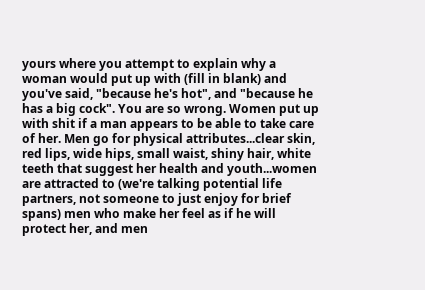yours where you attempt to explain why a woman would put up with (fill in blank) and you've said, "because he's hot", and "because he has a big cock". You are so wrong. Women put up with shit if a man appears to be able to take care of her. Men go for physical attributes...clear skin, red lips, wide hips, small waist, shiny hair, white teeth that suggest her health and youth...women are attracted to (we're talking potential life partners, not someone to just enjoy for brief spans) men who make her feel as if he will protect her, and men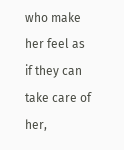who make her feel as if they can take care of her,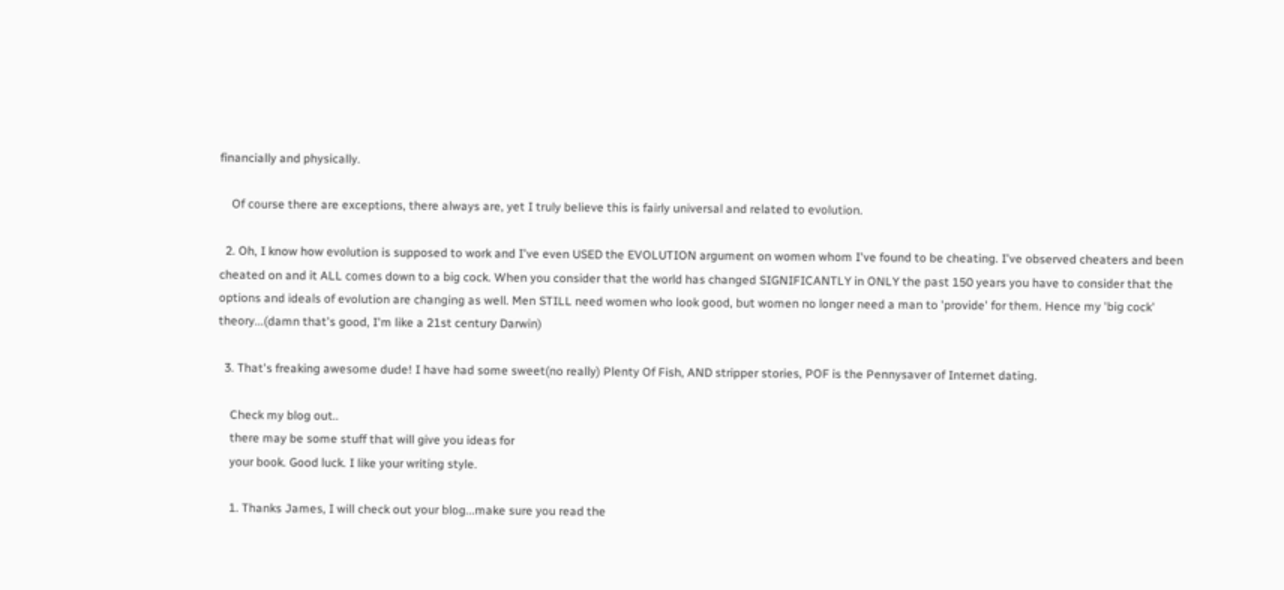financially and physically.

    Of course there are exceptions, there always are, yet I truly believe this is fairly universal and related to evolution.

  2. Oh, I know how evolution is supposed to work and I've even USED the EVOLUTION argument on women whom I've found to be cheating. I've observed cheaters and been cheated on and it ALL comes down to a big cock. When you consider that the world has changed SIGNIFICANTLY in ONLY the past 150 years you have to consider that the options and ideals of evolution are changing as well. Men STILL need women who look good, but women no longer need a man to 'provide' for them. Hence my 'big cock' theory...(damn that's good, I'm like a 21st century Darwin)

  3. That's freaking awesome dude! I have had some sweet(no really) Plenty Of Fish, AND stripper stories, POF is the Pennysaver of Internet dating.

    Check my blog out..
    there may be some stuff that will give you ideas for
    your book. Good luck. I like your writing style.

    1. Thanks James, I will check out your blog...make sure you read the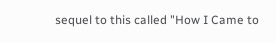sequel to this called "How I Came to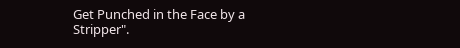Get Punched in the Face by a Stripper".